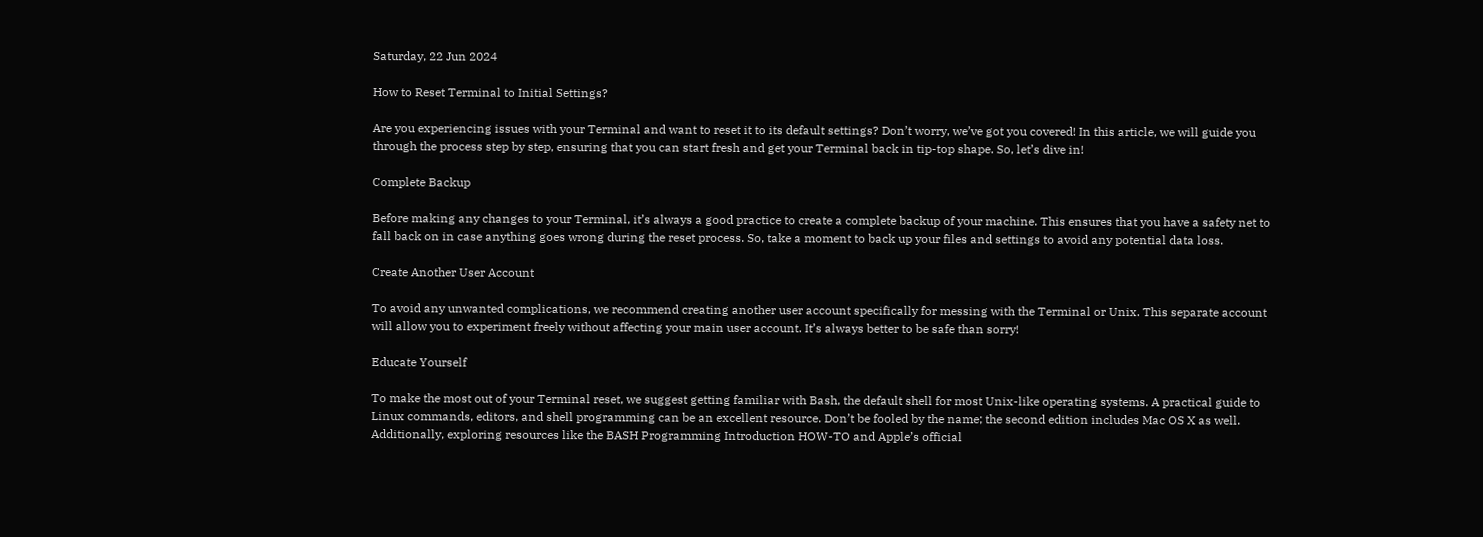Saturday, 22 Jun 2024

How to Reset Terminal to Initial Settings?

Are you experiencing issues with your Terminal and want to reset it to its default settings? Don’t worry, we’ve got you covered! In this article, we will guide you through the process step by step, ensuring that you can start fresh and get your Terminal back in tip-top shape. So, let’s dive in!

Complete Backup

Before making any changes to your Terminal, it’s always a good practice to create a complete backup of your machine. This ensures that you have a safety net to fall back on in case anything goes wrong during the reset process. So, take a moment to back up your files and settings to avoid any potential data loss.

Create Another User Account

To avoid any unwanted complications, we recommend creating another user account specifically for messing with the Terminal or Unix. This separate account will allow you to experiment freely without affecting your main user account. It’s always better to be safe than sorry!

Educate Yourself

To make the most out of your Terminal reset, we suggest getting familiar with Bash, the default shell for most Unix-like operating systems. A practical guide to Linux commands, editors, and shell programming can be an excellent resource. Don’t be fooled by the name; the second edition includes Mac OS X as well. Additionally, exploring resources like the BASH Programming Introduction HOW-TO and Apple’s official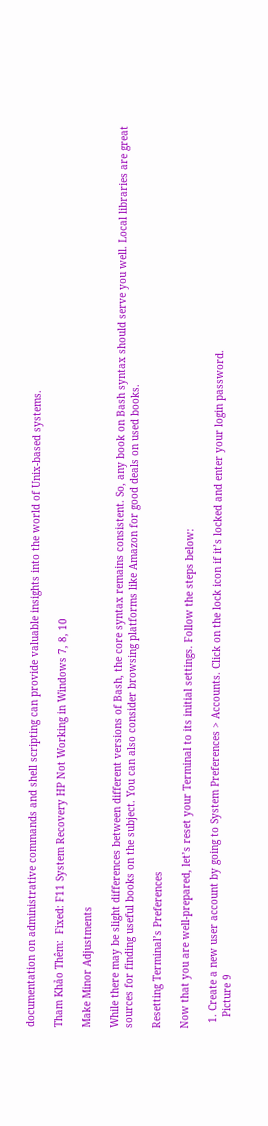documentation on administrative commands and shell scripting can provide valuable insights into the world of Unix-based systems.

Tham Khảo Thêm:  Fixed: F11 System Recovery HP Not Working in Windows 7, 8, 10

Make Minor Adjustments

While there may be slight differences between different versions of Bash, the core syntax remains consistent. So, any book on Bash syntax should serve you well. Local libraries are great sources for finding useful books on the subject. You can also consider browsing platforms like Amazon for good deals on used books.

Resetting Terminal’s Preferences

Now that you are well-prepared, let’s reset your Terminal to its initial settings. Follow the steps below:

  1. Create a new user account by going to System Preferences > Accounts. Click on the lock icon if it’s locked and enter your login password.
    Picture 9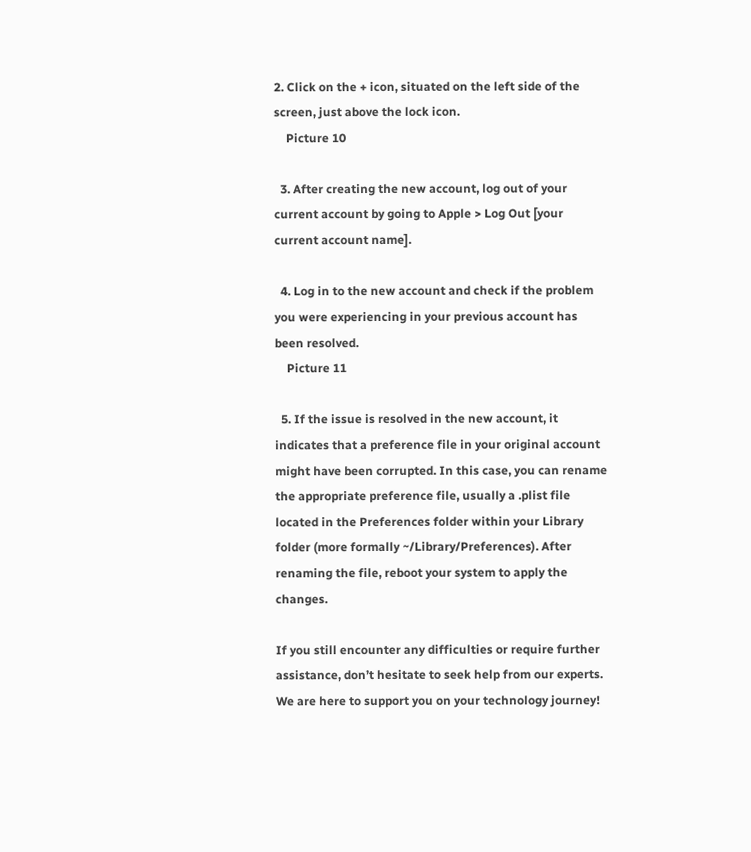2. Click on the + icon, situated on the left side of the screen, just above the lock icon.
    Picture 10

  3. After creating the new account, log out of your current account by going to Apple > Log Out [your current account name].

  4. Log in to the new account and check if the problem you were experiencing in your previous account has been resolved.
    Picture 11

  5. If the issue is resolved in the new account, it indicates that a preference file in your original account might have been corrupted. In this case, you can rename the appropriate preference file, usually a .plist file located in the Preferences folder within your Library folder (more formally ~/Library/Preferences). After renaming the file, reboot your system to apply the changes.

If you still encounter any difficulties or require further assistance, don’t hesitate to seek help from our experts. We are here to support you on your technology journey!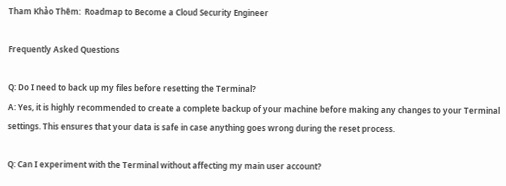Tham Khảo Thêm:  Roadmap to Become a Cloud Security Engineer

Frequently Asked Questions

Q: Do I need to back up my files before resetting the Terminal?
A: Yes, it is highly recommended to create a complete backup of your machine before making any changes to your Terminal settings. This ensures that your data is safe in case anything goes wrong during the reset process.

Q: Can I experiment with the Terminal without affecting my main user account?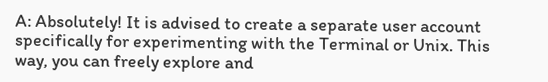A: Absolutely! It is advised to create a separate user account specifically for experimenting with the Terminal or Unix. This way, you can freely explore and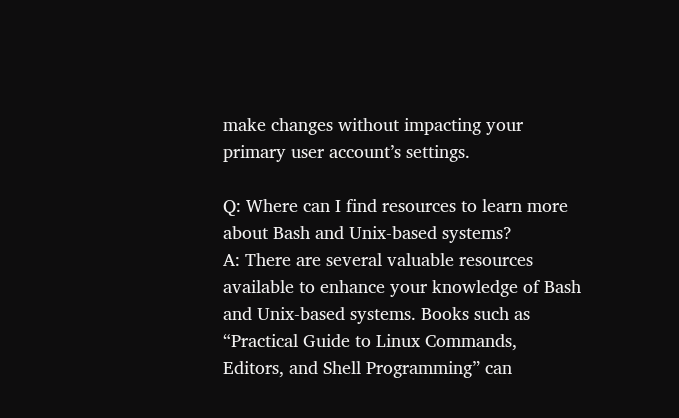make changes without impacting your primary user account’s settings.

Q: Where can I find resources to learn more about Bash and Unix-based systems?
A: There are several valuable resources available to enhance your knowledge of Bash and Unix-based systems. Books such as “Practical Guide to Linux Commands, Editors, and Shell Programming” can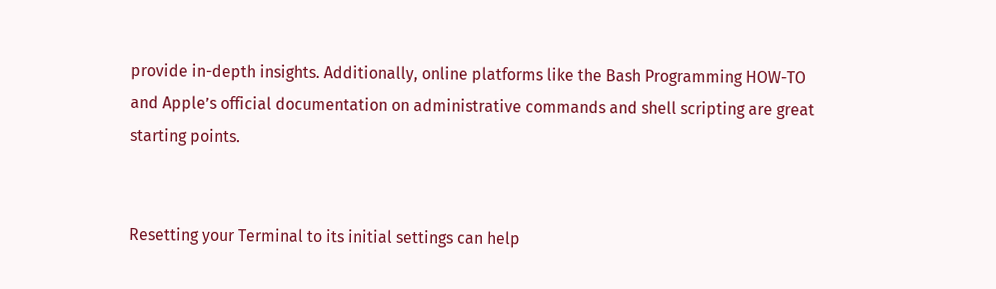provide in-depth insights. Additionally, online platforms like the Bash Programming HOW-TO and Apple’s official documentation on administrative commands and shell scripting are great starting points.


Resetting your Terminal to its initial settings can help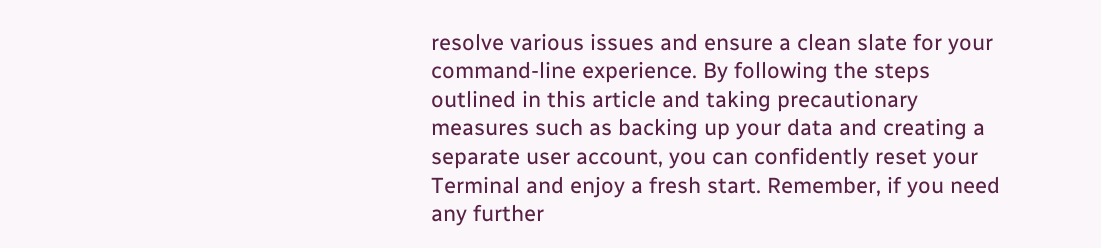resolve various issues and ensure a clean slate for your command-line experience. By following the steps outlined in this article and taking precautionary measures such as backing up your data and creating a separate user account, you can confidently reset your Terminal and enjoy a fresh start. Remember, if you need any further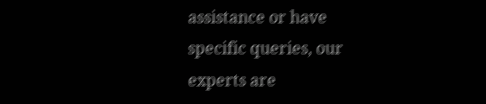assistance or have specific queries, our experts are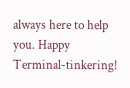always here to help you. Happy Terminal-tinkering!